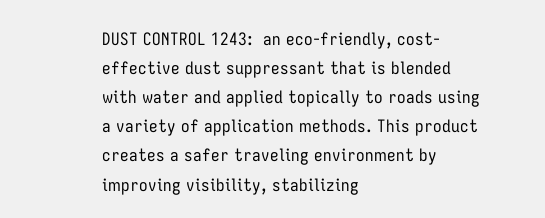DUST CONTROL 1243:  an eco-friendly, cost-effective dust suppressant that is blended with water and applied topically to roads using a variety of application methods. This product creates a safer traveling environment by improving visibility, stabilizing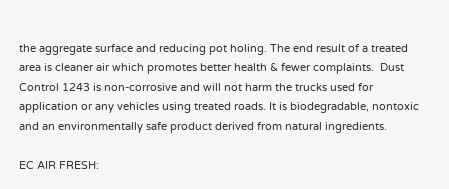the aggregate surface and reducing pot holing. The end result of a treated area is cleaner air which promotes better health & fewer complaints.  Dust Control 1243 is non-corrosive and will not harm the trucks used for application or any vehicles using treated roads. It is biodegradable, nontoxic and an environmentally safe product derived from natural ingredients.

EC AIR FRESH: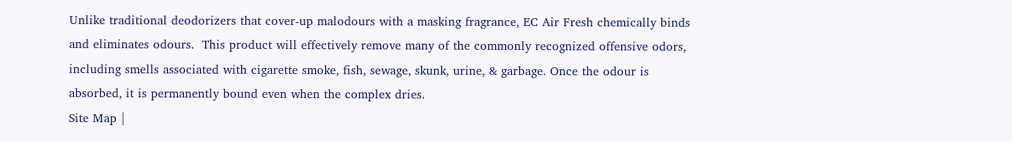Unlike traditional deodorizers that cover-up malodours with a masking fragrance, EC Air Fresh chemically binds and eliminates odours.  This product will effectively remove many of the commonly recognized offensive odors, including smells associated with cigarette smoke, fish, sewage, skunk, urine, & garbage. Once the odour is absorbed, it is permanently bound even when the complex dries.
Site Map |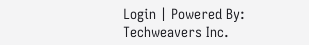Login | Powered By: Techweavers Inc.